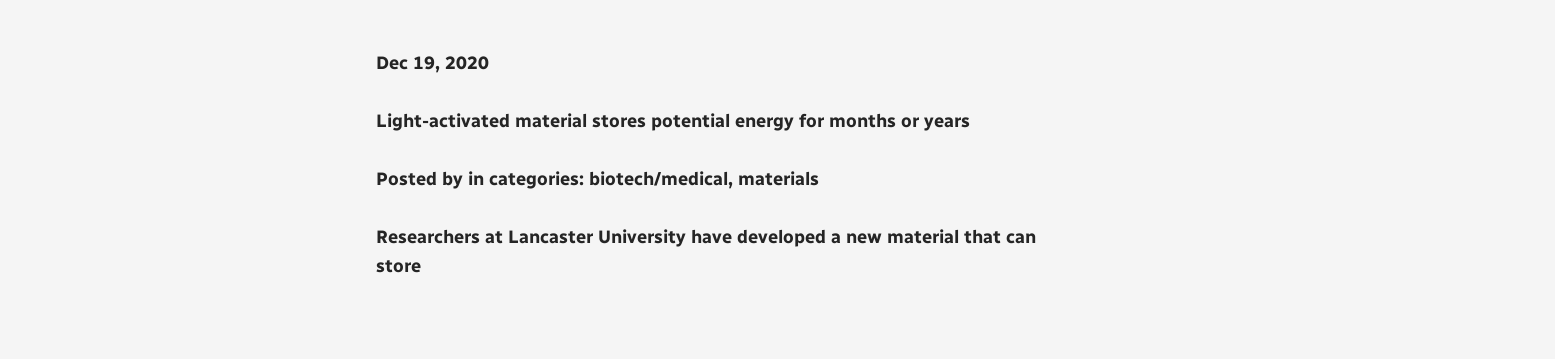Dec 19, 2020

Light-activated material stores potential energy for months or years

Posted by in categories: biotech/medical, materials

Researchers at Lancaster University have developed a new material that can store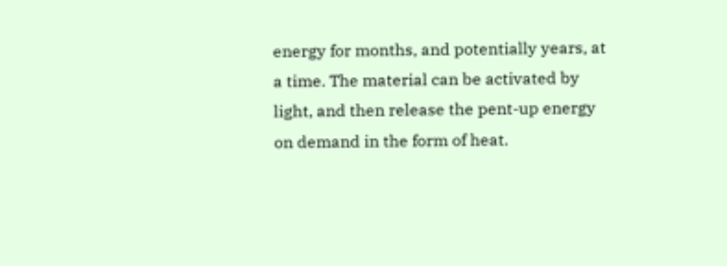energy for months, and potentially years, at a time. The material can be activated by light, and then release the pent-up energy on demand in the form of heat.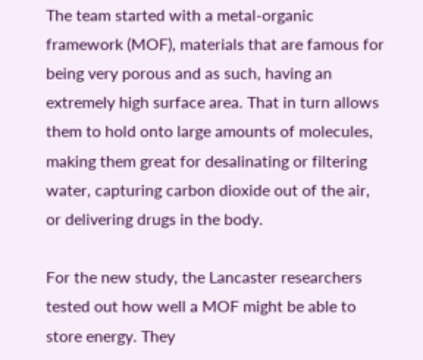The team started with a metal-organic framework (MOF), materials that are famous for being very porous and as such, having an extremely high surface area. That in turn allows them to hold onto large amounts of molecules, making them great for desalinating or filtering water, capturing carbon dioxide out of the air, or delivering drugs in the body.

For the new study, the Lancaster researchers tested out how well a MOF might be able to store energy. They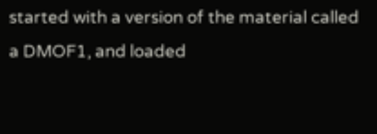started with a version of the material called a DMOF1, and loaded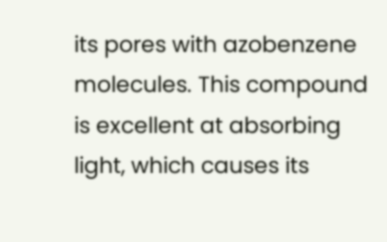its pores with azobenzene molecules. This compound is excellent at absorbing light, which causes its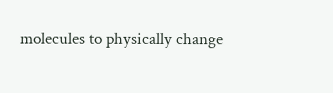molecules to physically change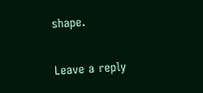shape.

Leave a reply